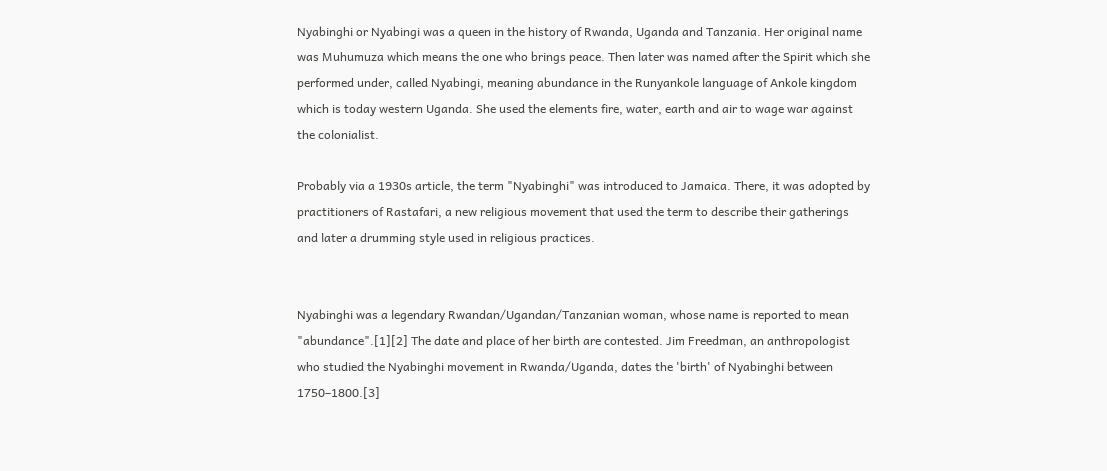Nyabinghi or Nyabingi was a queen in the history of Rwanda, Uganda and Tanzania. Her original name was Muhumuza which means the one who brings peace. Then later was named after the Spirit which she performed under, called Nyabingi, meaning abundance in the Runyankole language of Ankole kingdom which is today western Uganda. She used the elements fire, water, earth and air to wage war against the colonialist.

Probably via a 1930s article, the term "Nyabinghi" was introduced to Jamaica. There, it was adopted by practitioners of Rastafari, a new religious movement that used the term to describe their gatherings and later a drumming style used in religious practices.


Nyabinghi was a legendary Rwandan/Ugandan/Tanzanian woman, whose name is reported to mean "abundance".[1][2] The date and place of her birth are contested. Jim Freedman, an anthropologist who studied the Nyabinghi movement in Rwanda/Uganda, dates the 'birth' of Nyabinghi between 1750–1800.[3]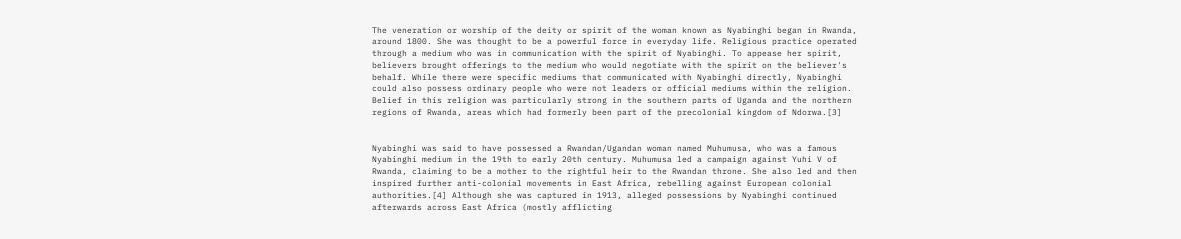The veneration or worship of the deity or spirit of the woman known as Nyabinghi began in Rwanda, around 1800. She was thought to be a powerful force in everyday life. Religious practice operated through a medium who was in communication with the spirit of Nyabinghi. To appease her spirit, believers brought offerings to the medium who would negotiate with the spirit on the believer's behalf. While there were specific mediums that communicated with Nyabinghi directly, Nyabinghi could also possess ordinary people who were not leaders or official mediums within the religion. Belief in this religion was particularly strong in the southern parts of Uganda and the northern regions of Rwanda, areas which had formerly been part of the precolonial kingdom of Ndorwa.[3]


Nyabinghi was said to have possessed a Rwandan/Ugandan woman named Muhumusa, who was a famous Nyabinghi medium in the 19th to early 20th century. Muhumusa led a campaign against Yuhi V of Rwanda, claiming to be a mother to the rightful heir to the Rwandan throne. She also led and then inspired further anti-colonial movements in East Africa, rebelling against European colonial authorities.[4] Although she was captured in 1913, alleged possessions by Nyabinghi continued afterwards across East Africa (mostly afflicting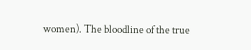women). The bloodline of the true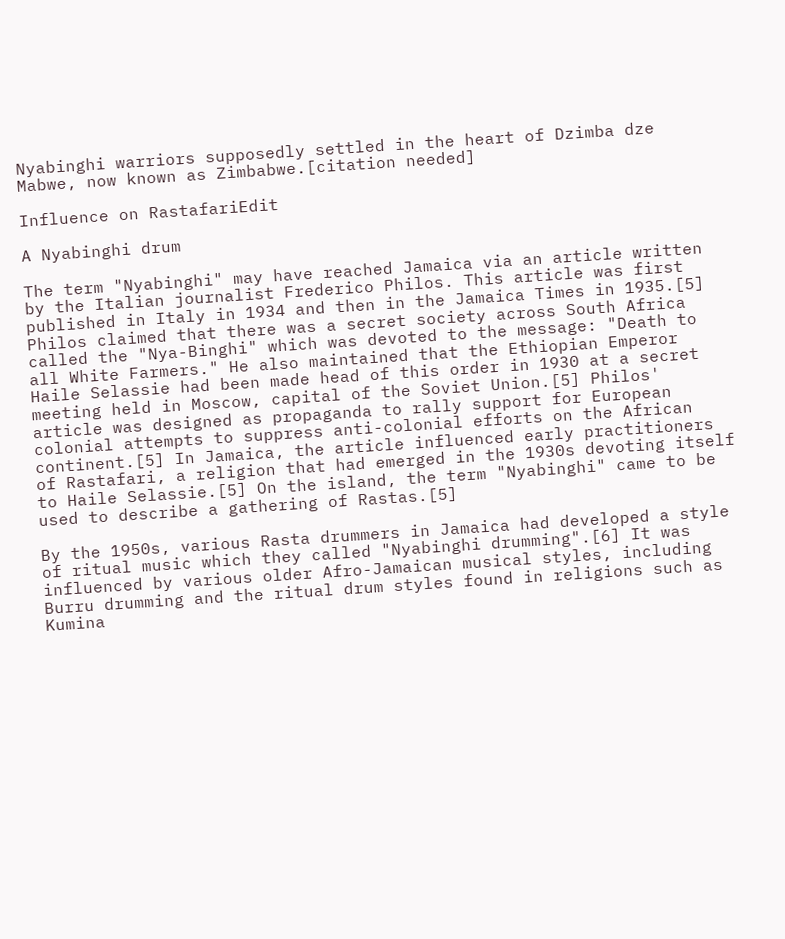Nyabinghi warriors supposedly settled in the heart of Dzimba dze Mabwe, now known as Zimbabwe.[citation needed]

Influence on RastafariEdit

A Nyabinghi drum

The term "Nyabinghi" may have reached Jamaica via an article written by the Italian journalist Frederico Philos. This article was first published in Italy in 1934 and then in the Jamaica Times in 1935.[5] Philos claimed that there was a secret society across South Africa called the "Nya-Binghi" which was devoted to the message: "Death to all White Farmers." He also maintained that the Ethiopian Emperor Haile Selassie had been made head of this order in 1930 at a secret meeting held in Moscow, capital of the Soviet Union.[5] Philos' article was designed as propaganda to rally support for European colonial attempts to suppress anti-colonial efforts on the African continent.[5] In Jamaica, the article influenced early practitioners of Rastafari, a religion that had emerged in the 1930s devoting itself to Haile Selassie.[5] On the island, the term "Nyabinghi" came to be used to describe a gathering of Rastas.[5]

By the 1950s, various Rasta drummers in Jamaica had developed a style of ritual music which they called "Nyabinghi drumming".[6] It was influenced by various older Afro-Jamaican musical styles, including Burru drumming and the ritual drum styles found in religions such as Kumina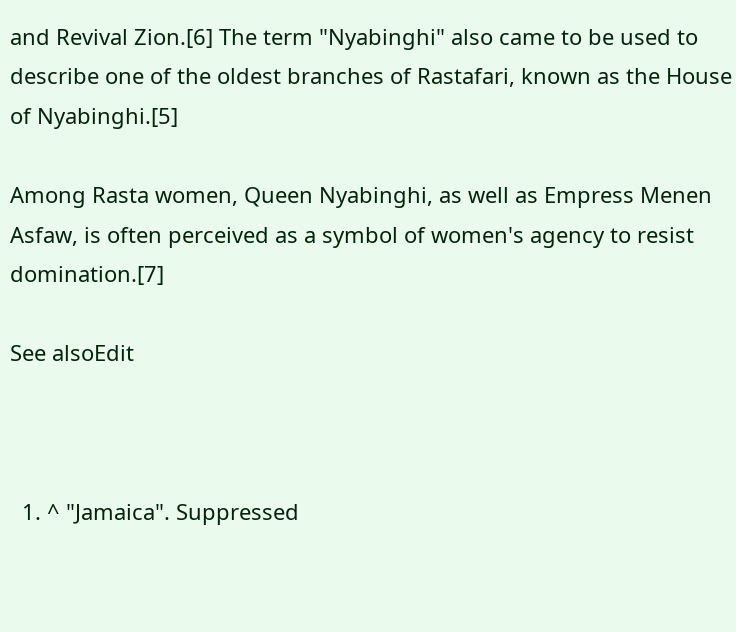and Revival Zion.[6] The term "Nyabinghi" also came to be used to describe one of the oldest branches of Rastafari, known as the House of Nyabinghi.[5]

Among Rasta women, Queen Nyabinghi, as well as Empress Menen Asfaw, is often perceived as a symbol of women's agency to resist domination.[7]

See alsoEdit



  1. ^ "Jamaica". Suppressed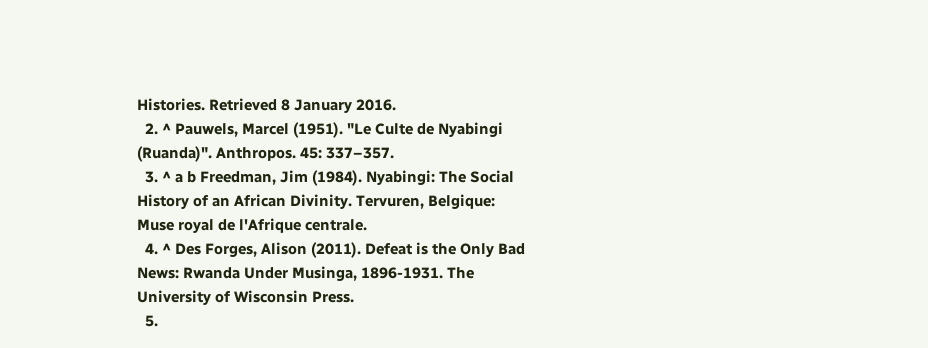Histories. Retrieved 8 January 2016.
  2. ^ Pauwels, Marcel (1951). "Le Culte de Nyabingi (Ruanda)". Anthropos. 45: 337–357.
  3. ^ a b Freedman, Jim (1984). Nyabingi: The Social History of an African Divinity. Tervuren, Belgique: Muse royal de l'Afrique centrale.
  4. ^ Des Forges, Alison (2011). Defeat is the Only Bad News: Rwanda Under Musinga, 1896-1931. The University of Wisconsin Press.
  5.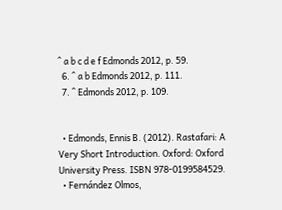^ a b c d e f Edmonds 2012, p. 59.
  6. ^ a b Edmonds 2012, p. 111.
  7. ^ Edmonds 2012, p. 109.


  • Edmonds, Ennis B. (2012). Rastafari: A Very Short Introduction. Oxford: Oxford University Press. ISBN 978-0199584529.
  • Fernández Olmos,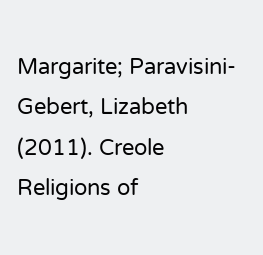Margarite; Paravisini-Gebert, Lizabeth (2011). Creole Religions of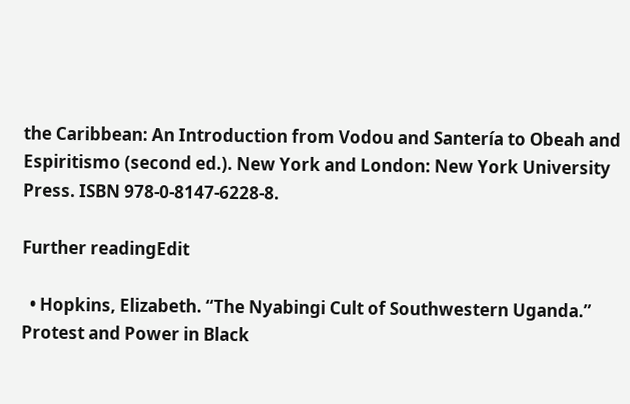the Caribbean: An Introduction from Vodou and Santería to Obeah and Espiritismo (second ed.). New York and London: New York University Press. ISBN 978-0-8147-6228-8.

Further readingEdit

  • Hopkins, Elizabeth. “The Nyabingi Cult of Southwestern Uganda.” Protest and Power in Black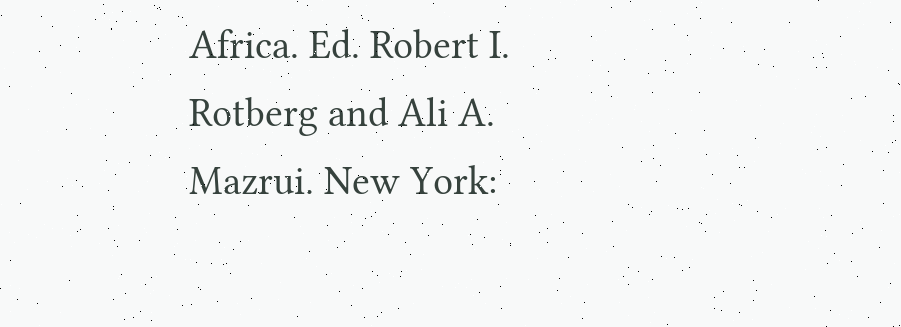Africa. Ed. Robert I. Rotberg and Ali A. Mazrui. New York: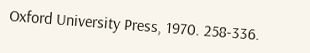Oxford University Press, 1970. 258-336.